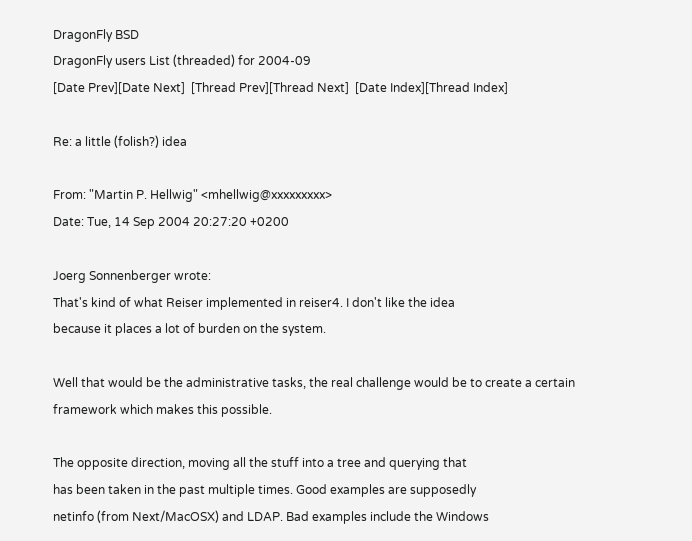DragonFly BSD
DragonFly users List (threaded) for 2004-09
[Date Prev][Date Next]  [Thread Prev][Thread Next]  [Date Index][Thread Index]

Re: a little (folish?) idea

From: "Martin P. Hellwig" <mhellwig@xxxxxxxxx>
Date: Tue, 14 Sep 2004 20:27:20 +0200

Joerg Sonnenberger wrote:
That's kind of what Reiser implemented in reiser4. I don't like the idea
because it places a lot of burden on the system.

Well that would be the administrative tasks, the real challenge would be to create a certain framework which makes this possible.

The opposite direction, moving all the stuff into a tree and querying that
has been taken in the past multiple times. Good examples are supposedly
netinfo (from Next/MacOSX) and LDAP. Bad examples include the Windows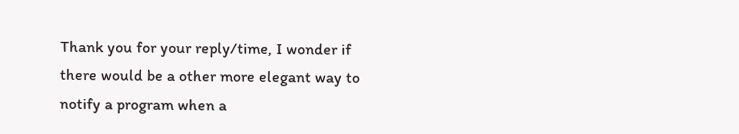Thank you for your reply/time, I wonder if there would be a other more elegant way to notify a program when a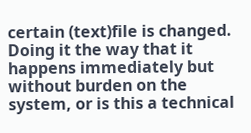certain (text)file is changed. Doing it the way that it happens immediately but without burden on the system, or is this a technical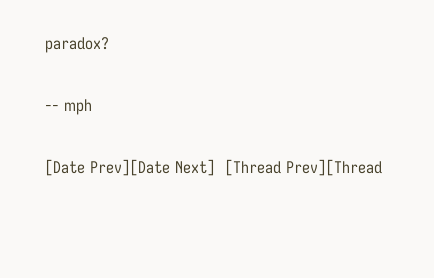paradox?

-- mph

[Date Prev][Date Next]  [Thread Prev][Thread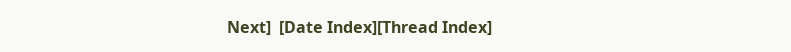Next]  [Date Index][Thread Index]